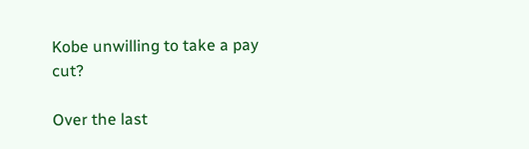Kobe unwilling to take a pay cut?

Over the last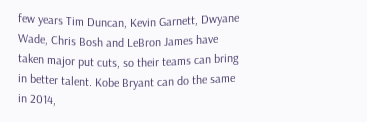few years Tim Duncan, Kevin Garnett, Dwyane Wade, Chris Bosh and LeBron James have taken major put cuts, so their teams can bring in better talent. Kobe Bryant can do the same in 2014,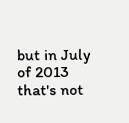but in July of 2013 that's not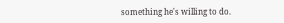something he's willing to do.